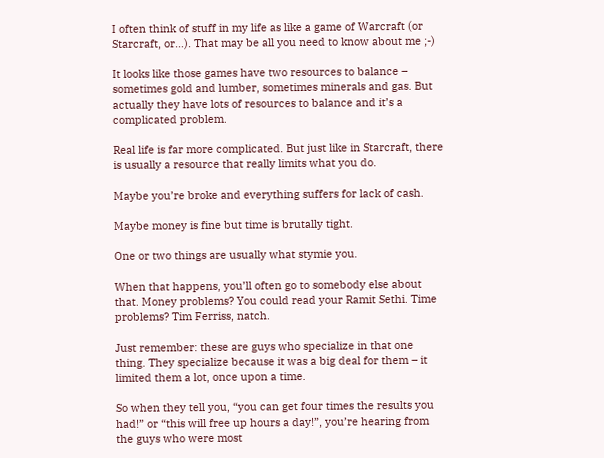I often think of stuff in my life as like a game of Warcraft (or Starcraft, or…). That may be all you need to know about me ;-)

It looks like those games have two resources to balance – sometimes gold and lumber, sometimes minerals and gas. But actually they have lots of resources to balance and it’s a complicated problem.

Real life is far more complicated. But just like in Starcraft, there is usually a resource that really limits what you do.

Maybe you’re broke and everything suffers for lack of cash.

Maybe money is fine but time is brutally tight.

One or two things are usually what stymie you.

When that happens, you’ll often go to somebody else about that. Money problems? You could read your Ramit Sethi. Time problems? Tim Ferriss, natch.

Just remember: these are guys who specialize in that one thing. They specialize because it was a big deal for them – it limited them a lot, once upon a time.

So when they tell you, “you can get four times the results you had!” or “this will free up hours a day!”, you’re hearing from the guys who were most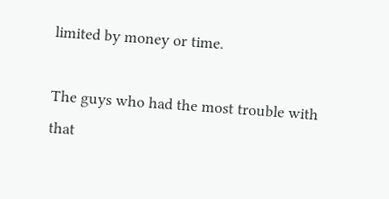limited by money or time.

The guys who had the most trouble with that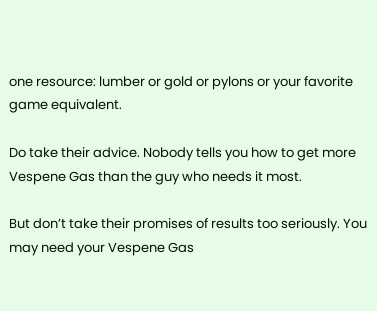one resource: lumber or gold or pylons or your favorite game equivalent.

Do take their advice. Nobody tells you how to get more Vespene Gas than the guy who needs it most.

But don’t take their promises of results too seriously. You may need your Vespene Gas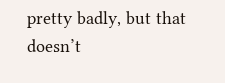pretty badly, but that doesn’t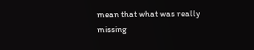mean that what was really missing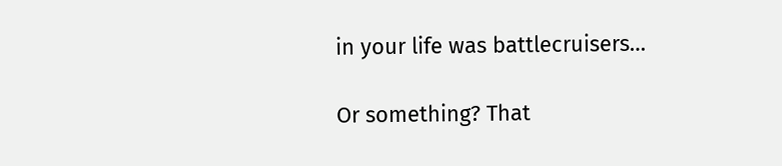in your life was battlecruisers…

Or something? That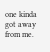one kinda got away from me.